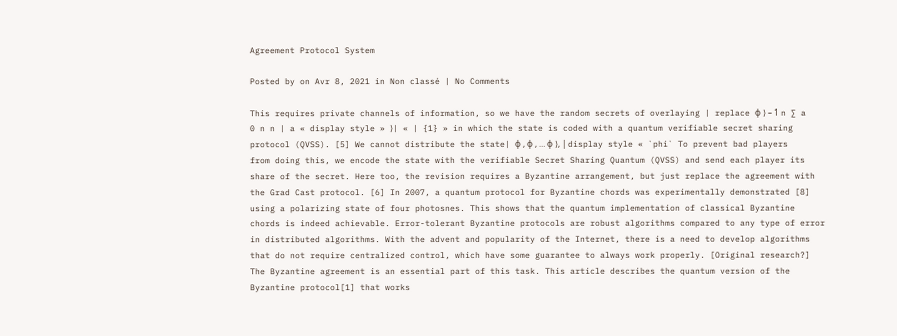Agreement Protocol System

Posted by on Avr 8, 2021 in Non classé | No Comments

This requires private channels of information, so we have the random secrets of overlaying | replace φ ⟩ – 1 n ∑ a 0 n n | a « display style » ⟩| « | {1} » in which the state is coded with a quantum verifiable secret sharing protocol (QVSS). [5] We cannot distribute the state| ϕ , ϕ , … φ ⟩, | display style « `phi` To prevent bad players from doing this, we encode the state with the verifiable Secret Sharing Quantum (QVSS) and send each player its share of the secret. Here too, the revision requires a Byzantine arrangement, but just replace the agreement with the Grad Cast protocol. [6] In 2007, a quantum protocol for Byzantine chords was experimentally demonstrated [8] using a polarizing state of four photosnes. This shows that the quantum implementation of classical Byzantine chords is indeed achievable. Error-tolerant Byzantine protocols are robust algorithms compared to any type of error in distributed algorithms. With the advent and popularity of the Internet, there is a need to develop algorithms that do not require centralized control, which have some guarantee to always work properly. [Original research?] The Byzantine agreement is an essential part of this task. This article describes the quantum version of the Byzantine protocol[1] that works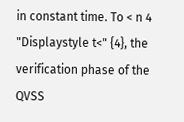in constant time. To < n 4 "Displaystyle t<" {4}, the verification phase of the QVSS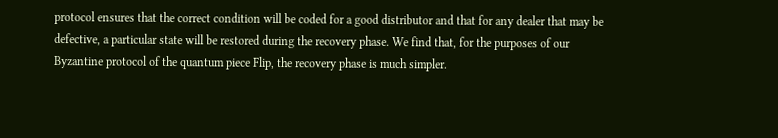protocol ensures that the correct condition will be coded for a good distributor and that for any dealer that may be defective, a particular state will be restored during the recovery phase. We find that, for the purposes of our Byzantine protocol of the quantum piece Flip, the recovery phase is much simpler.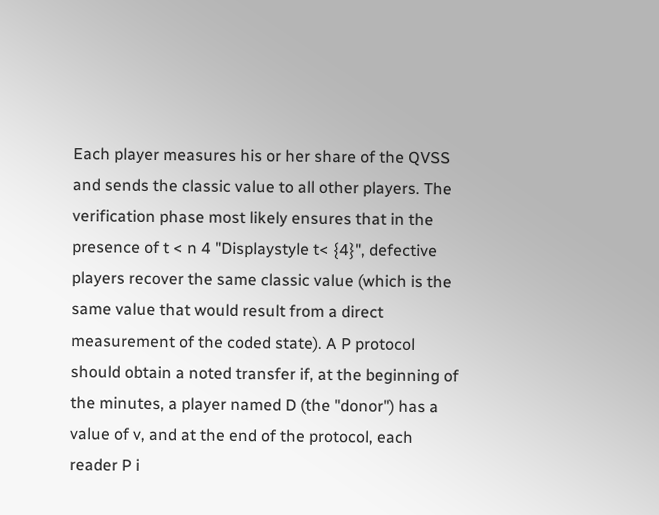Each player measures his or her share of the QVSS and sends the classic value to all other players. The verification phase most likely ensures that in the presence of t < n 4 "Displaystyle t< {4}", defective players recover the same classic value (which is the same value that would result from a direct measurement of the coded state). A P protocol should obtain a noted transfer if, at the beginning of the minutes, a player named D (the "donor") has a value of v, and at the end of the protocol, each reader P i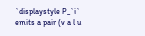`displaystyle P_`i` emits a pair (v a l u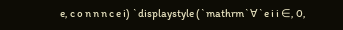e, c o n n n c e i) `displaystyle (`mathrm`∀`e i i ∈, 0,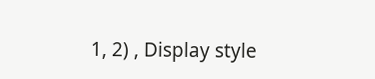1, 2) , Display style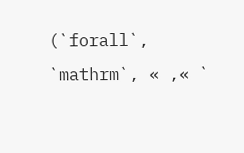(`forall`, `mathrm`, « ,« `